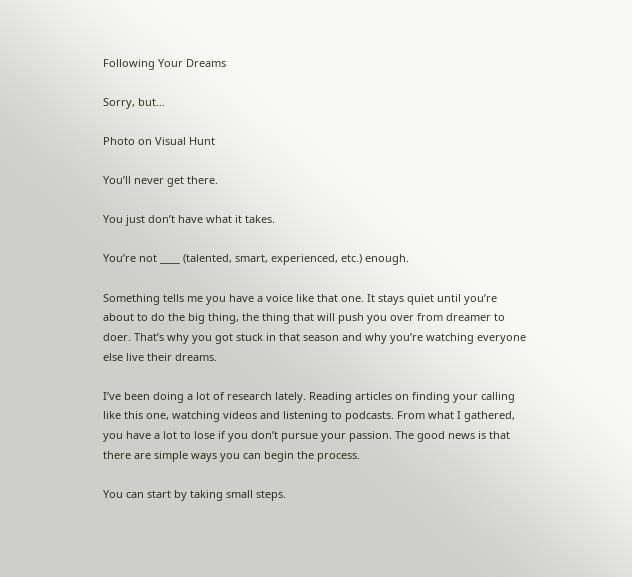Following Your Dreams

Sorry, but…

Photo on Visual Hunt

You’ll never get there.

You just don’t have what it takes.

You’re not ____ (talented, smart, experienced, etc.) enough.

Something tells me you have a voice like that one. It stays quiet until you’re about to do the big thing, the thing that will push you over from dreamer to doer. That’s why you got stuck in that season and why you’re watching everyone else live their dreams.

I’ve been doing a lot of research lately. Reading articles on finding your calling like this one, watching videos and listening to podcasts. From what I gathered, you have a lot to lose if you don’t pursue your passion. The good news is that there are simple ways you can begin the process.

You can start by taking small steps.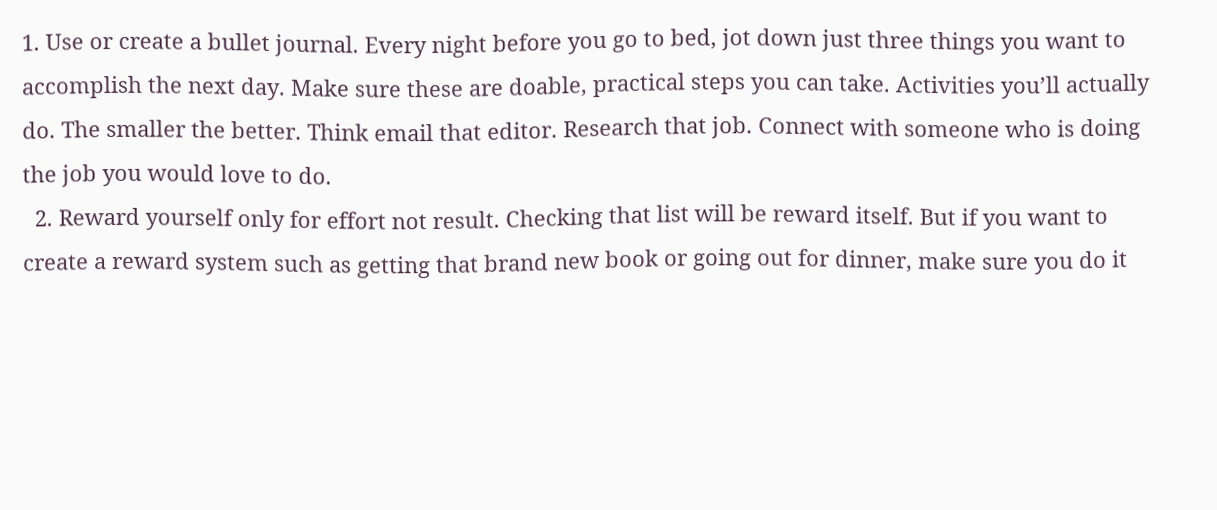1. Use or create a bullet journal. Every night before you go to bed, jot down just three things you want to accomplish the next day. Make sure these are doable, practical steps you can take. Activities you’ll actually do. The smaller the better. Think email that editor. Research that job. Connect with someone who is doing the job you would love to do.
  2. Reward yourself only for effort not result. Checking that list will be reward itself. But if you want to create a reward system such as getting that brand new book or going out for dinner, make sure you do it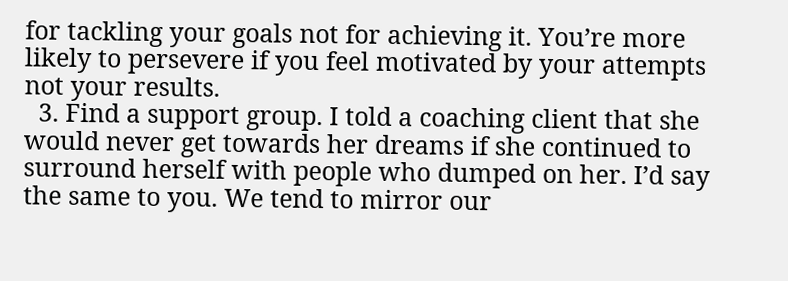for tackling your goals not for achieving it. You’re more likely to persevere if you feel motivated by your attempts not your results.
  3. Find a support group. I told a coaching client that she would never get towards her dreams if she continued to surround herself with people who dumped on her. I’d say the same to you. We tend to mirror our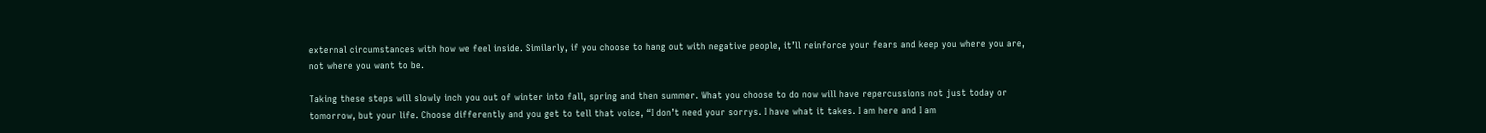external circumstances with how we feel inside. Similarly, if you choose to hang out with negative people, it’ll reinforce your fears and keep you where you are, not where you want to be.

Taking these steps will slowly inch you out of winter into fall, spring and then summer. What you choose to do now will have repercussions not just today or tomorrow, but your life. Choose differently and you get to tell that voice, “I don’t need your sorrys. I have what it takes. I am here and I am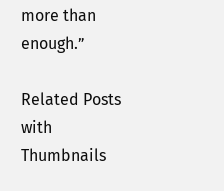more than enough.”

Related Posts with Thumbnails